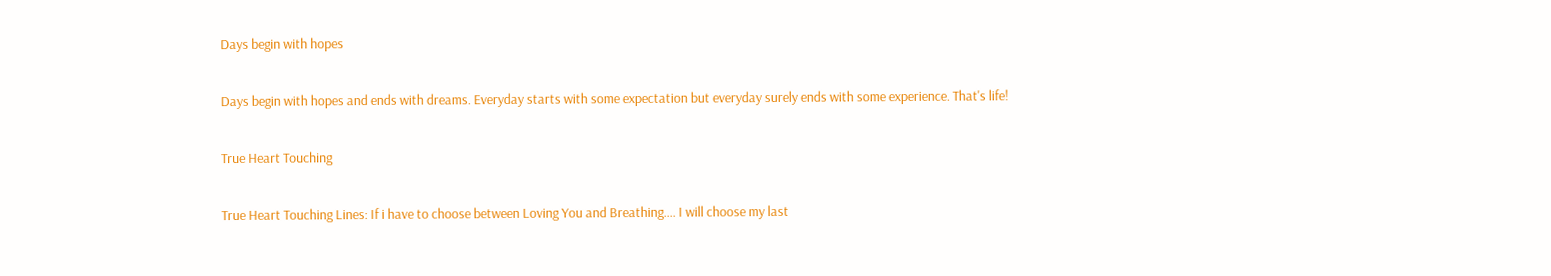Days begin with hopes

Days begin with hopes and ends with dreams. Everyday starts with some expectation but everyday surely ends with some experience. That's life!

True Heart Touching

True Heart Touching Lines: If i have to choose between Loving You and Breathing.... I will choose my last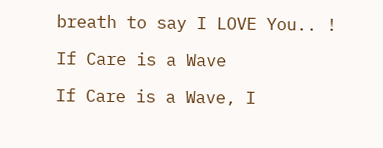breath to say I LOVE You.. !

If Care is a Wave

If Care is a Wave, I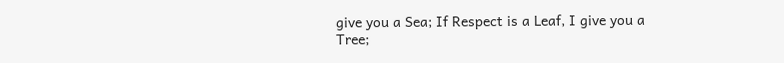give you a Sea; If Respect is a Leaf, I give you a Tree;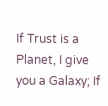If Trust is a Planet, I give you a Galaxy; If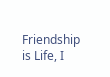Friendship is Life, I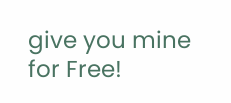give you mine for Free!